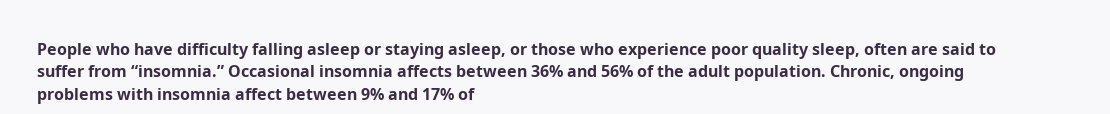People who have difficulty falling asleep or staying asleep, or those who experience poor quality sleep, often are said to suffer from “insomnia.” Occasional insomnia affects between 36% and 56% of the adult population. Chronic, ongoing problems with insomnia affect between 9% and 17% of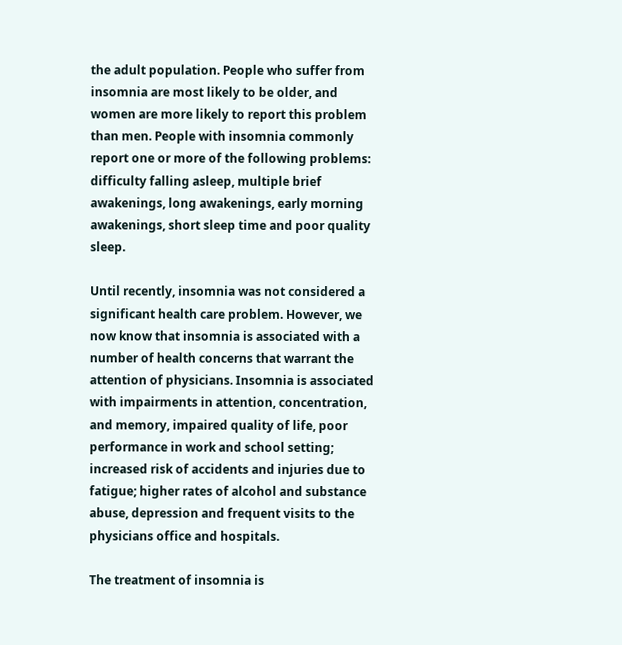the adult population. People who suffer from insomnia are most likely to be older, and women are more likely to report this problem than men. People with insomnia commonly report one or more of the following problems: difficulty falling asleep, multiple brief awakenings, long awakenings, early morning awakenings, short sleep time and poor quality sleep.

Until recently, insomnia was not considered a significant health care problem. However, we now know that insomnia is associated with a number of health concerns that warrant the attention of physicians. Insomnia is associated with impairments in attention, concentration, and memory, impaired quality of life, poor performance in work and school setting; increased risk of accidents and injuries due to fatigue; higher rates of alcohol and substance abuse, depression and frequent visits to the physicians office and hospitals.

The treatment of insomnia is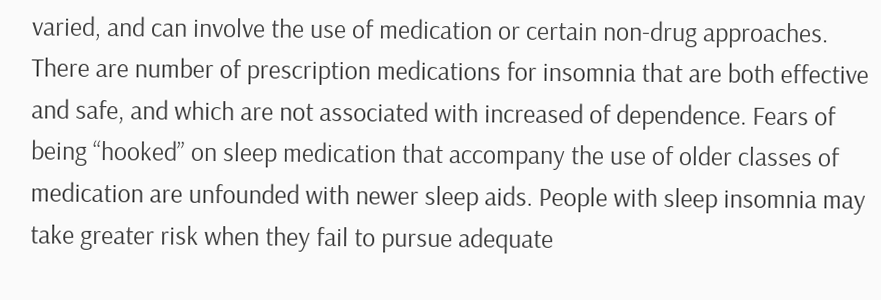varied, and can involve the use of medication or certain non-drug approaches. There are number of prescription medications for insomnia that are both effective and safe, and which are not associated with increased of dependence. Fears of being “hooked” on sleep medication that accompany the use of older classes of medication are unfounded with newer sleep aids. People with sleep insomnia may take greater risk when they fail to pursue adequate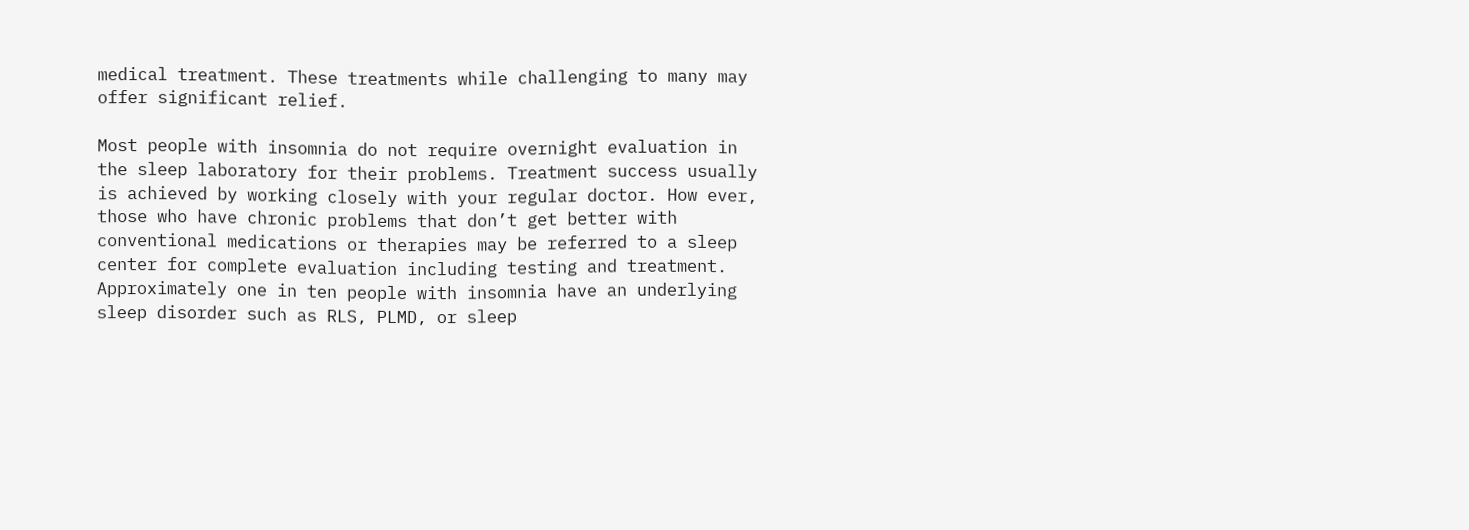medical treatment. These treatments while challenging to many may offer significant relief.

Most people with insomnia do not require overnight evaluation in the sleep laboratory for their problems. Treatment success usually is achieved by working closely with your regular doctor. How ever, those who have chronic problems that don’t get better with conventional medications or therapies may be referred to a sleep center for complete evaluation including testing and treatment. Approximately one in ten people with insomnia have an underlying sleep disorder such as RLS, PLMD, or sleep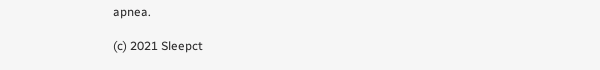apnea.

(c) 2021 Sleepct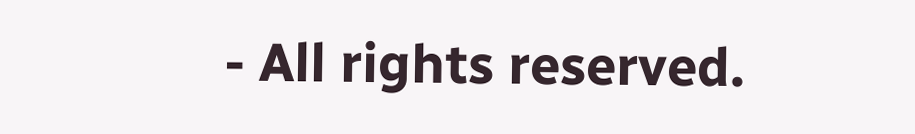- All rights reserved.